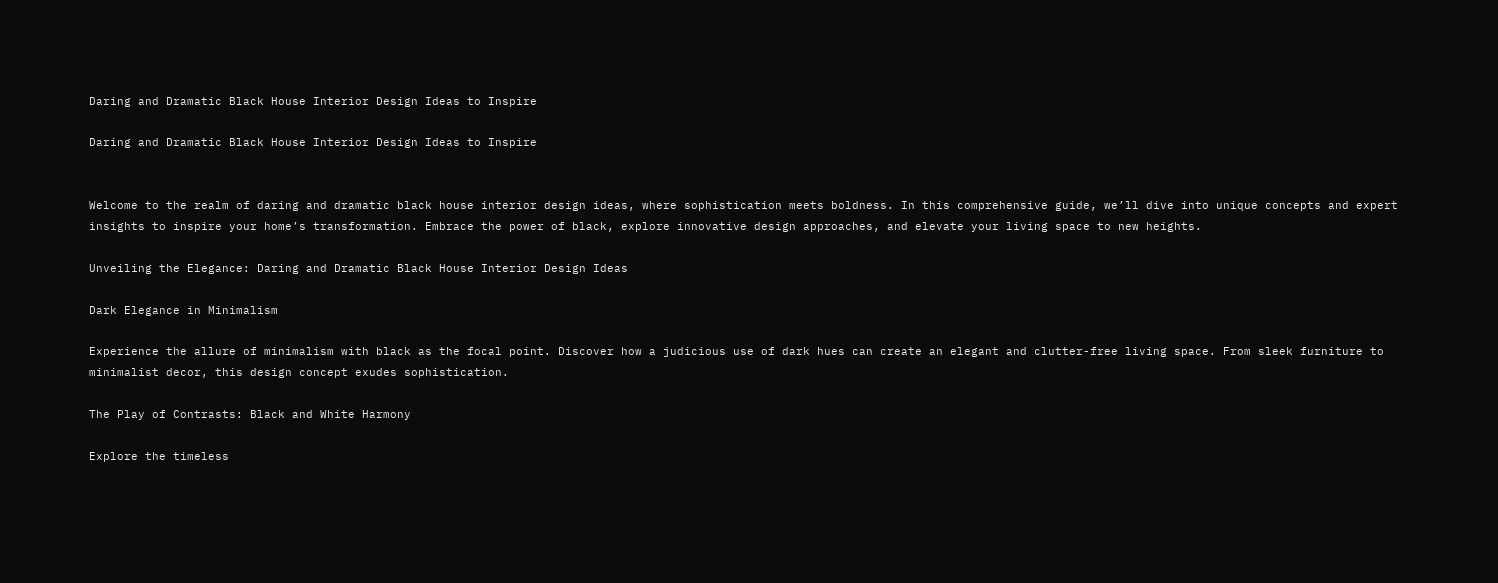Daring and Dramatic Black House Interior Design Ideas to Inspire

Daring and Dramatic Black House Interior Design Ideas to Inspire


Welcome to the realm of daring and dramatic black house interior design ideas, where sophistication meets boldness. In this comprehensive guide, we’ll dive into unique concepts and expert insights to inspire your home’s transformation. Embrace the power of black, explore innovative design approaches, and elevate your living space to new heights.

Unveiling the Elegance: Daring and Dramatic Black House Interior Design Ideas

Dark Elegance in Minimalism

Experience the allure of minimalism with black as the focal point. Discover how a judicious use of dark hues can create an elegant and clutter-free living space. From sleek furniture to minimalist decor, this design concept exudes sophistication.

The Play of Contrasts: Black and White Harmony

Explore the timeless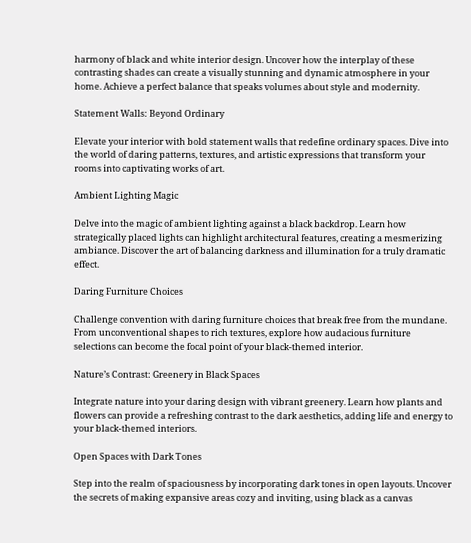harmony of black and white interior design. Uncover how the interplay of these contrasting shades can create a visually stunning and dynamic atmosphere in your home. Achieve a perfect balance that speaks volumes about style and modernity.

Statement Walls: Beyond Ordinary

Elevate your interior with bold statement walls that redefine ordinary spaces. Dive into the world of daring patterns, textures, and artistic expressions that transform your rooms into captivating works of art.

Ambient Lighting Magic

Delve into the magic of ambient lighting against a black backdrop. Learn how strategically placed lights can highlight architectural features, creating a mesmerizing ambiance. Discover the art of balancing darkness and illumination for a truly dramatic effect.

Daring Furniture Choices

Challenge convention with daring furniture choices that break free from the mundane. From unconventional shapes to rich textures, explore how audacious furniture selections can become the focal point of your black-themed interior.

Nature’s Contrast: Greenery in Black Spaces

Integrate nature into your daring design with vibrant greenery. Learn how plants and flowers can provide a refreshing contrast to the dark aesthetics, adding life and energy to your black-themed interiors.

Open Spaces with Dark Tones

Step into the realm of spaciousness by incorporating dark tones in open layouts. Uncover the secrets of making expansive areas cozy and inviting, using black as a canvas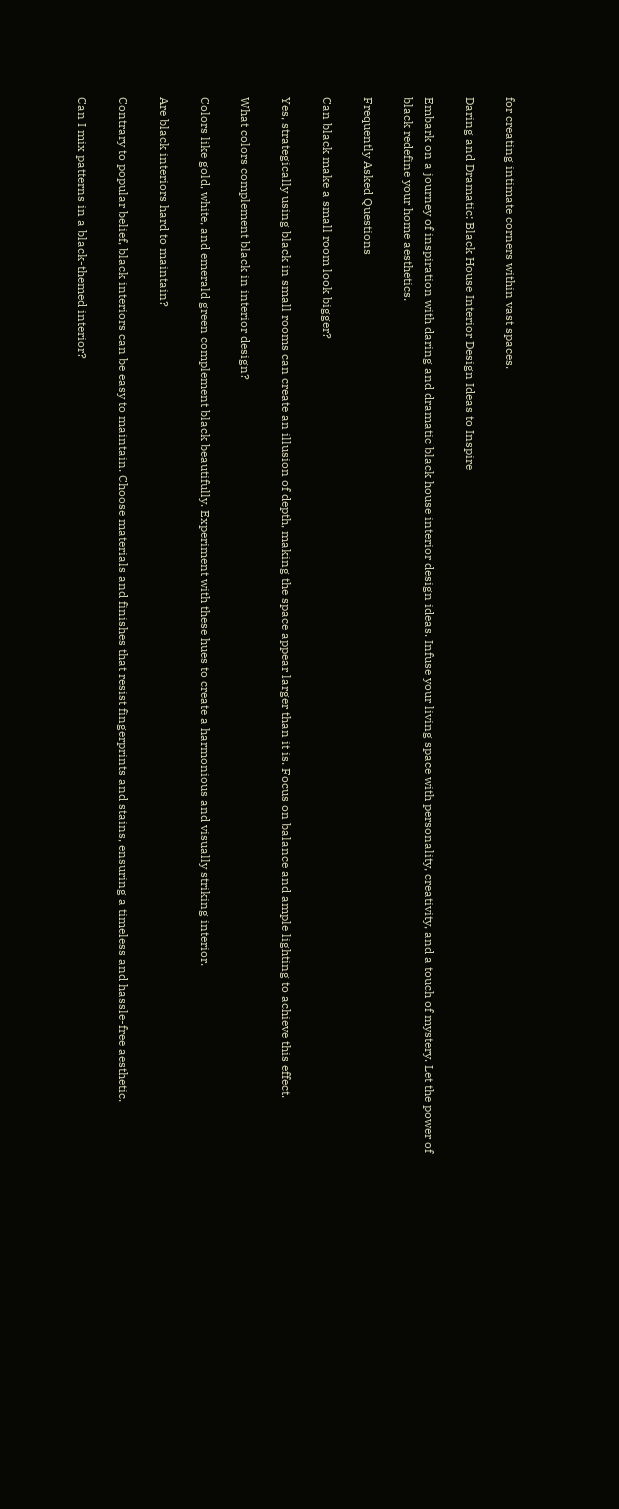for creating intimate corners within vast spaces.

Daring and Dramatic: Black House Interior Design Ideas to Inspire

Embark on a journey of inspiration with daring and dramatic black house interior design ideas. Infuse your living space with personality, creativity, and a touch of mystery. Let the power of black redefine your home aesthetics.

Frequently Asked Questions

Can black make a small room look bigger?

Yes, strategically using black in small rooms can create an illusion of depth, making the space appear larger than it is. Focus on balance and ample lighting to achieve this effect.

What colors complement black in interior design?

Colors like gold, white, and emerald green complement black beautifully. Experiment with these hues to create a harmonious and visually striking interior.

Are black interiors hard to maintain?

Contrary to popular belief, black interiors can be easy to maintain. Choose materials and finishes that resist fingerprints and stains, ensuring a timeless and hassle-free aesthetic.

Can I mix patterns in a black-themed interior?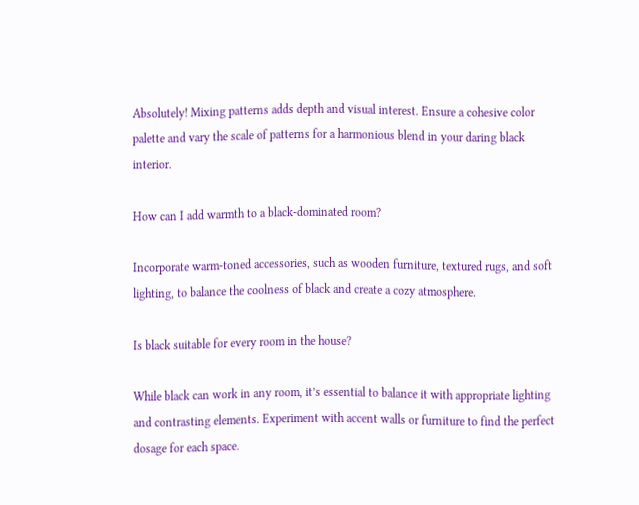Absolutely! Mixing patterns adds depth and visual interest. Ensure a cohesive color palette and vary the scale of patterns for a harmonious blend in your daring black interior.

How can I add warmth to a black-dominated room?

Incorporate warm-toned accessories, such as wooden furniture, textured rugs, and soft lighting, to balance the coolness of black and create a cozy atmosphere.

Is black suitable for every room in the house?

While black can work in any room, it’s essential to balance it with appropriate lighting and contrasting elements. Experiment with accent walls or furniture to find the perfect dosage for each space.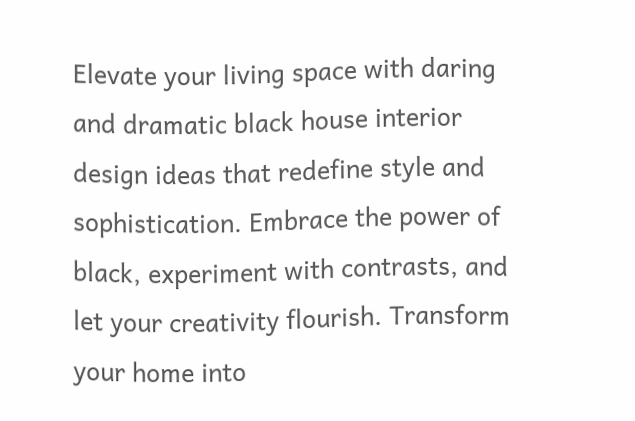Elevate your living space with daring and dramatic black house interior design ideas that redefine style and sophistication. Embrace the power of black, experiment with contrasts, and let your creativity flourish. Transform your home into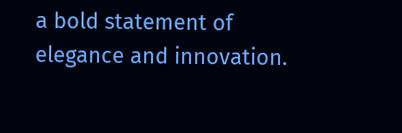a bold statement of elegance and innovation.